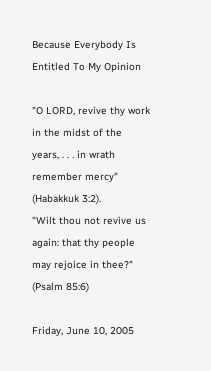Because Everybody Is Entitled To My Opinion

"O LORD, revive thy work in the midst of the years, . . . in wrath remember mercy" (Habakkuk 3:2).
"Wilt thou not revive us again: that thy people may rejoice in thee?" (Psalm 85:6)

Friday, June 10, 2005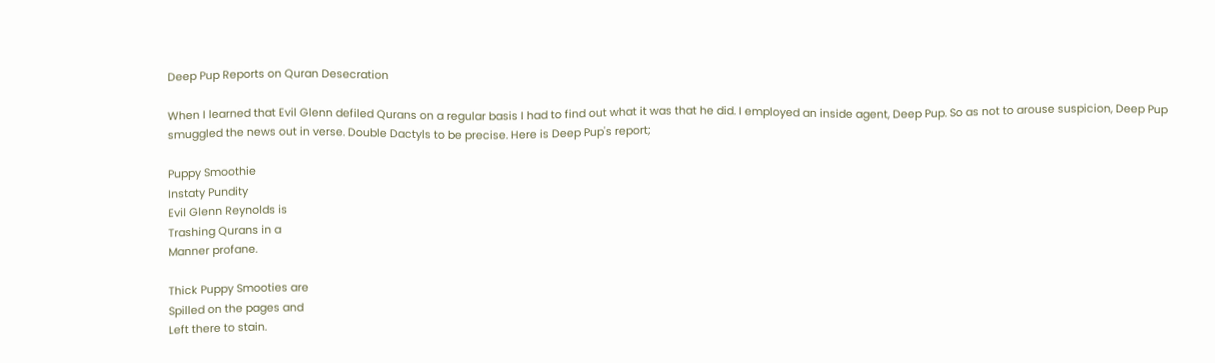Deep Pup Reports on Quran Desecration

When I learned that Evil Glenn defiled Qurans on a regular basis I had to find out what it was that he did. I employed an inside agent, Deep Pup. So as not to arouse suspicion, Deep Pup smuggled the news out in verse. Double Dactyls to be precise. Here is Deep Pup's report;

Puppy Smoothie
Instaty Pundity
Evil Glenn Reynolds is
Trashing Qurans in a
Manner profane.

Thick Puppy Smooties are
Spilled on the pages and
Left there to stain.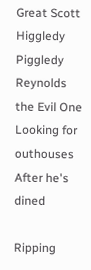Great Scott
Higgledy Piggledy
Reynolds the Evil One
Looking for outhouses
After he's dined

Ripping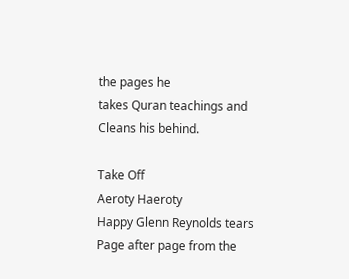the pages he
takes Quran teachings and
Cleans his behind.

Take Off
Aeroty Haeroty
Happy Glenn Reynolds tears
Page after page from the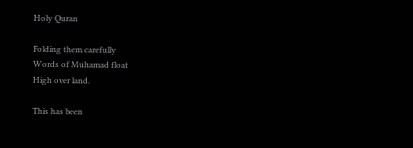Holy Quran

Folding them carefully
Words of Muhamad float
High over land.

This has been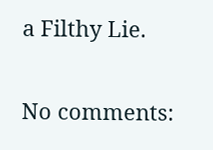a Filthy Lie.

No comments: